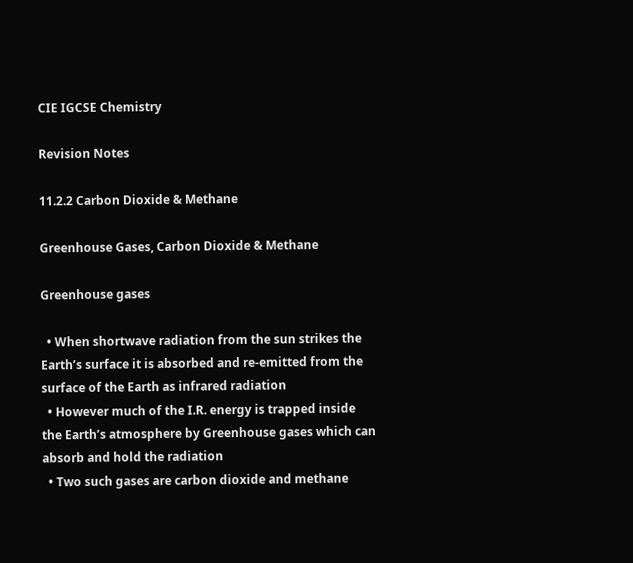CIE IGCSE Chemistry

Revision Notes

11.2.2 Carbon Dioxide & Methane

Greenhouse Gases, Carbon Dioxide & Methane

Greenhouse gases

  • When shortwave radiation from the sun strikes the Earth’s surface it is absorbed and re-emitted from the surface of the Earth as infrared radiation
  • However much of the I.R. energy is trapped inside the Earth’s atmosphere by Greenhouse gases which can absorb and hold the radiation
  • Two such gases are carbon dioxide and methane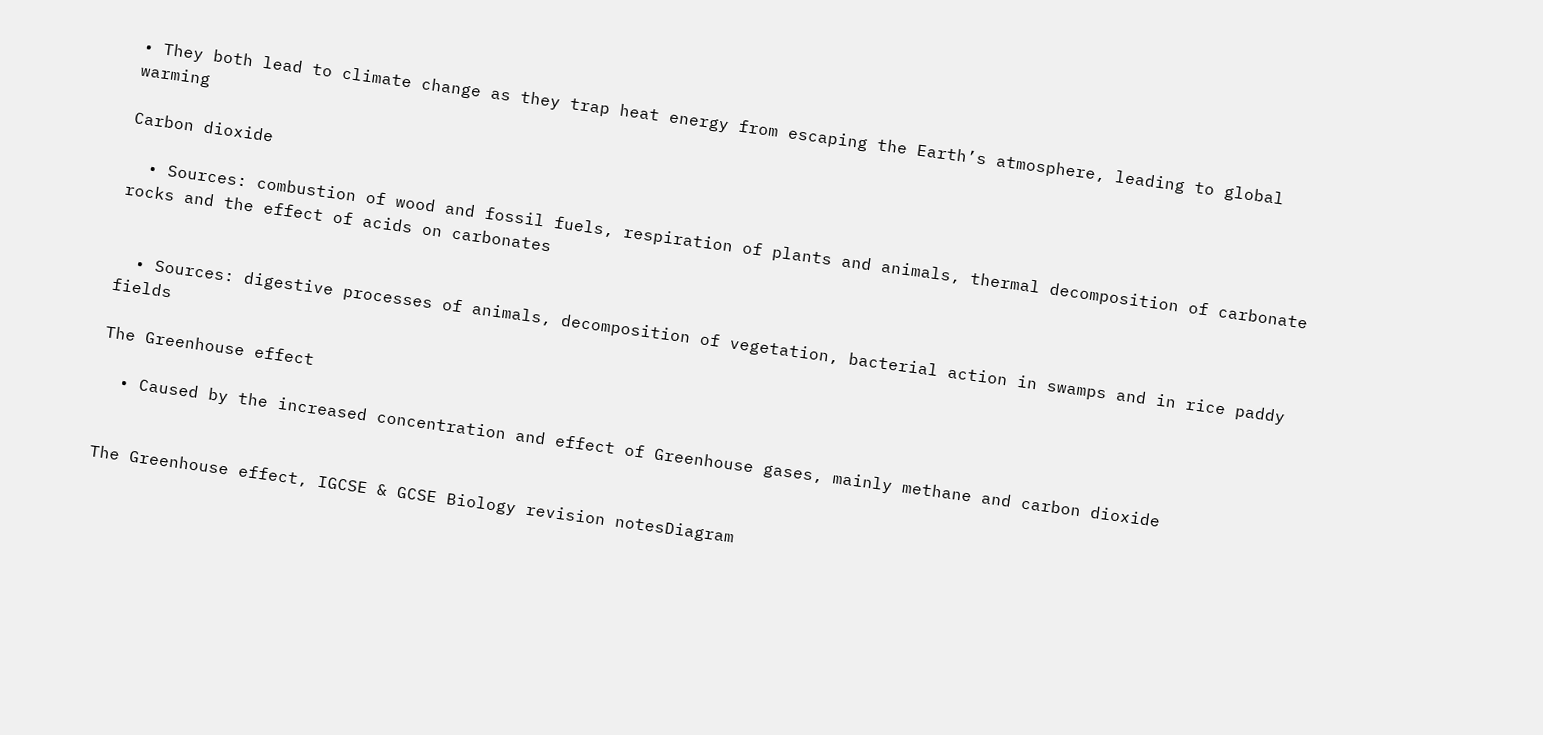• They both lead to climate change as they trap heat energy from escaping the Earth’s atmosphere, leading to global warming

Carbon dioxide

  • Sources: combustion of wood and fossil fuels, respiration of plants and animals, thermal decomposition of carbonate rocks and the effect of acids on carbonates


  • Sources: digestive processes of animals, decomposition of vegetation, bacterial action in swamps and in rice paddy fields

The Greenhouse effect

  • Caused by the increased concentration and effect of Greenhouse gases, mainly methane and carbon dioxide


The Greenhouse effect, IGCSE & GCSE Biology revision notesDiagram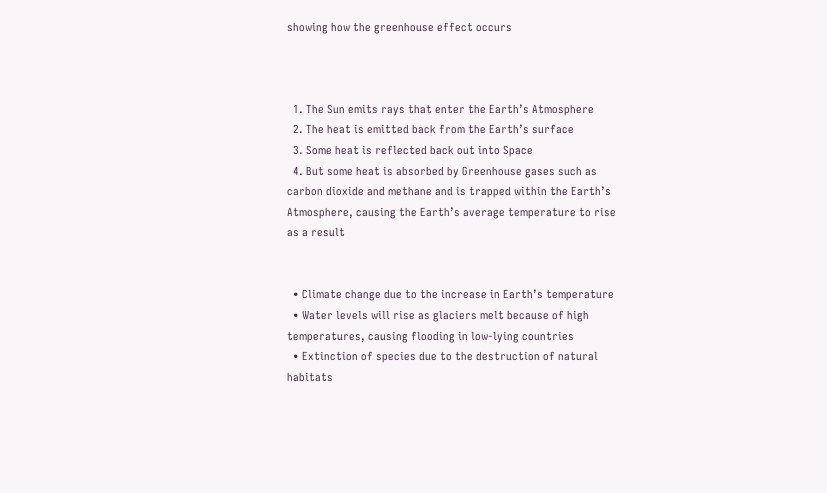showing how the greenhouse effect occurs



  1. The Sun emits rays that enter the Earth’s Atmosphere
  2. The heat is emitted back from the Earth’s surface
  3. Some heat is reflected back out into Space
  4. But some heat is absorbed by Greenhouse gases such as carbon dioxide and methane and is trapped within the Earth’s Atmosphere, causing the Earth’s average temperature to rise as a result


  • Climate change due to the increase in Earth’s temperature
  • Water levels will rise as glaciers melt because of high temperatures, causing flooding in low-lying countries
  • Extinction of species due to the destruction of natural habitats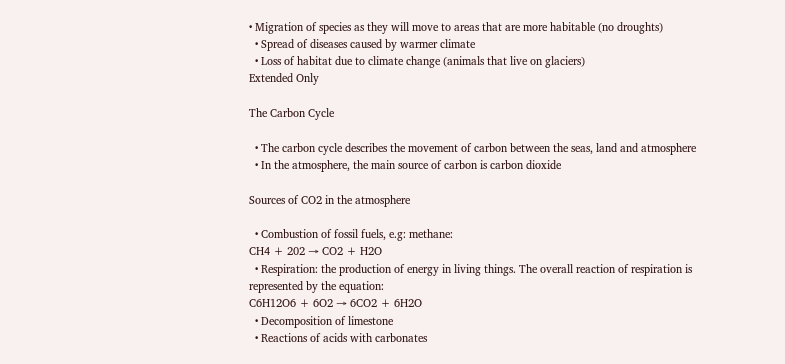• Migration of species as they will move to areas that are more habitable (no droughts)
  • Spread of diseases caused by warmer climate
  • Loss of habitat due to climate change (animals that live on glaciers)
Extended Only

The Carbon Cycle

  • The carbon cycle describes the movement of carbon between the seas, land and atmosphere
  • In the atmosphere, the main source of carbon is carbon dioxide

Sources of CO2 in the atmosphere

  • Combustion of fossil fuels, e.g: methane:
CH4 + 202 → CO2 + H2O
  • Respiration: the production of energy in living things. The overall reaction of respiration is represented by the equation:
C6H12O6 + 6O2 → 6CO2 + 6H2O
  • Decomposition of limestone
  • Reactions of acids with carbonates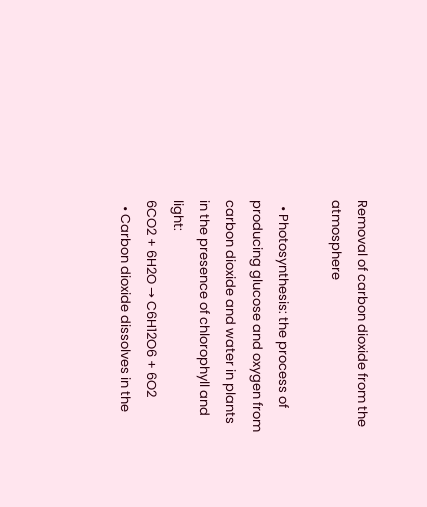Removal of carbon dioxide from the atmosphere

  • Photosynthesis: the process of producing glucose and oxygen from carbon dioxide and water in plants in the presence of chlorophyll and light:
6CO2 + 6H2O → C6H12O6 + 6O2
  • Carbon dioxide dissolves in the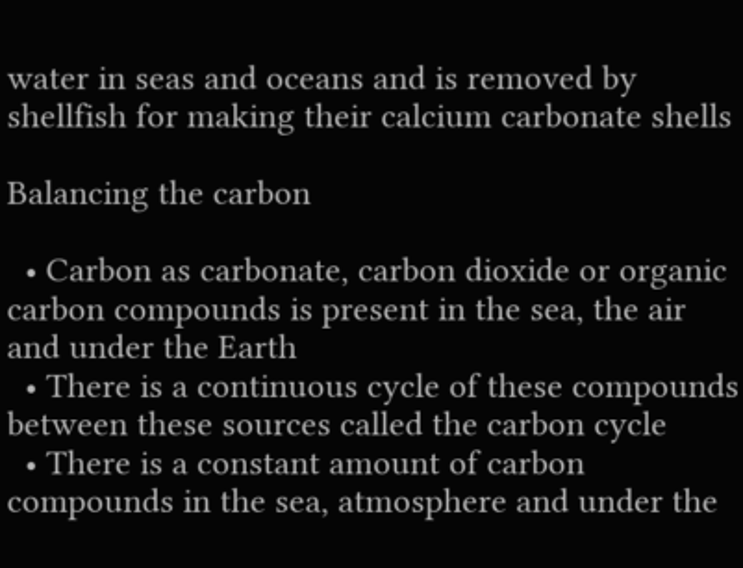water in seas and oceans and is removed by shellfish for making their calcium carbonate shells

Balancing the carbon

  • Carbon as carbonate, carbon dioxide or organic carbon compounds is present in the sea, the air and under the Earth
  • There is a continuous cycle of these compounds between these sources called the carbon cycle
  • There is a constant amount of carbon compounds in the sea, atmosphere and under the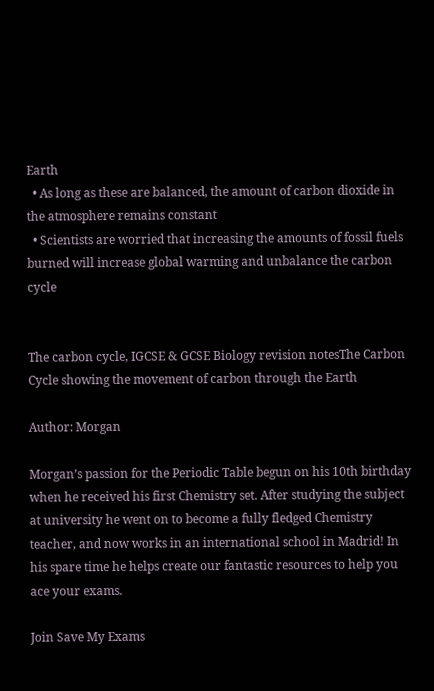Earth
  • As long as these are balanced, the amount of carbon dioxide in the atmosphere remains constant
  • Scientists are worried that increasing the amounts of fossil fuels burned will increase global warming and unbalance the carbon cycle


The carbon cycle, IGCSE & GCSE Biology revision notesThe Carbon Cycle showing the movement of carbon through the Earth

Author: Morgan

Morgan’s passion for the Periodic Table begun on his 10th birthday when he received his first Chemistry set. After studying the subject at university he went on to become a fully fledged Chemistry teacher, and now works in an international school in Madrid! In his spare time he helps create our fantastic resources to help you ace your exams.

Join Save My Exams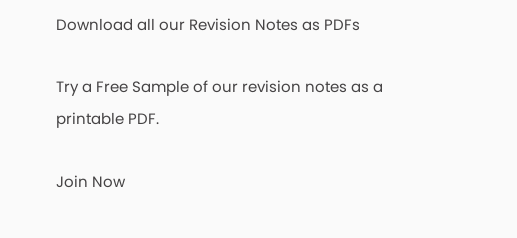Download all our Revision Notes as PDFs

Try a Free Sample of our revision notes as a printable PDF.

Join Now